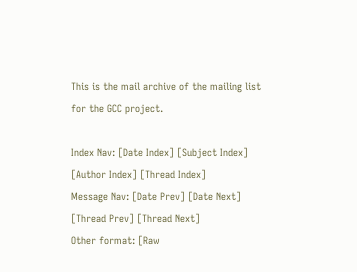This is the mail archive of the mailing list for the GCC project.

Index Nav: [Date Index] [Subject Index] [Author Index] [Thread Index]
Message Nav: [Date Prev] [Date Next] [Thread Prev] [Thread Next]
Other format: [Raw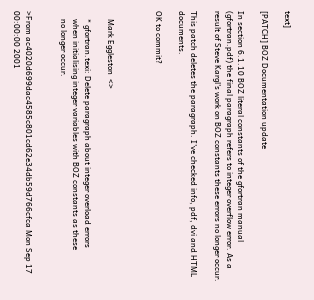text]

[PATCH] BOZ Documentation update

In section 6.1.10 BOZ literal constants of the gfortran manual (gfortran.pdf) the final paragraph refers to integer overflow error. As a result of Steve Kargl's work on BOZ constants these errors no longer occur.

This patch deletes the paragraph. I've checked info, pdf, dvi and HTML documents.

OK to commit?



    Mark Eggleston  <>

    * gfortran.texi: Delete paragraph about integer overload errors
    when initialising integer variables with BOZ constants as these
    no longer occur.


>From ac4020d699dac4585c801cd62e34db59d766cfca Mon Sep 17 00:00:00 2001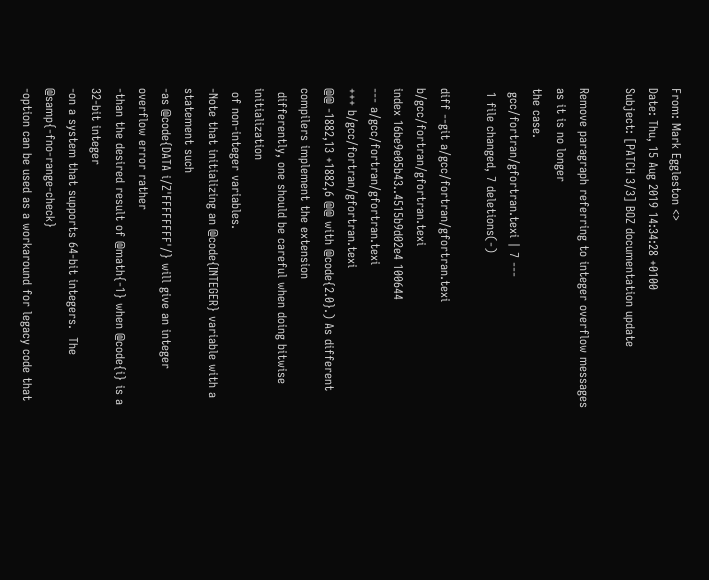From: Mark Eggleston <>
Date: Thu, 15 Aug 2019 14:34:28 +0100
Subject: [PATCH 3/3] BOZ documentation update

Remove paragraph referring to integer overflow messages as it is no longer
the case.
 gcc/fortran/gfortran.texi | 7 ---
 1 file changed, 7 deletions(-)

diff --git a/gcc/fortran/gfortran.texi b/gcc/fortran/gfortran.texi
index 16be9e05b43..4515b9d02e4 100644
--- a/gcc/fortran/gfortran.texi
+++ b/gcc/fortran/gfortran.texi
@@ -1882,13 +1882,6 @@ with @code{2.0}.) As different compilers implement the extension
 differently, one should be careful when doing bitwise initialization
 of non-integer variables.
-Note that initializing an @code{INTEGER} variable with a statement such
-as @code{DATA i/Z'FFFFFFFF'/} will give an integer overflow error rather
-than the desired result of @math{-1} when @code{i} is a 32-bit integer
-on a system that supports 64-bit integers.  The @samp{-fno-range-check}
-option can be used as a workaround for legacy code that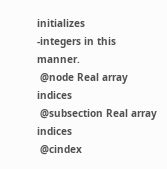initializes
-integers in this manner.
 @node Real array indices
 @subsection Real array indices
 @cindex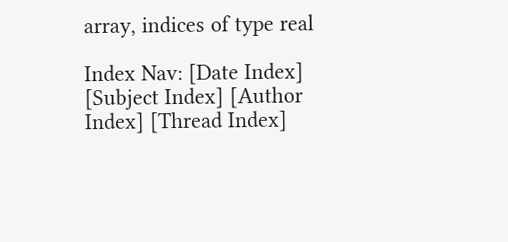array, indices of type real

Index Nav: [Date Index] [Subject Index] [Author Index] [Thread Index]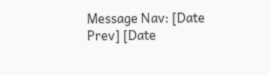Message Nav: [Date Prev] [Date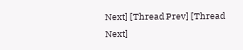Next] [Thread Prev] [Thread Next]